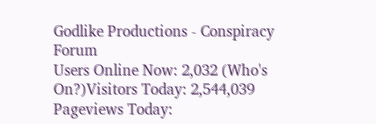Godlike Productions - Conspiracy Forum
Users Online Now: 2,032 (Who's On?)Visitors Today: 2,544,039
Pageviews Today: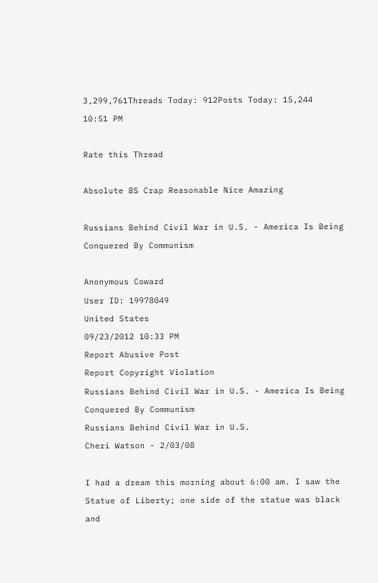3,299,761Threads Today: 912Posts Today: 15,244
10:51 PM

Rate this Thread

Absolute BS Crap Reasonable Nice Amazing

Russians Behind Civil War in U.S. - America Is Being Conquered By Communism

Anonymous Coward
User ID: 19978049
United States
09/23/2012 10:33 PM
Report Abusive Post
Report Copyright Violation
Russians Behind Civil War in U.S. - America Is Being Conquered By Communism
Russians Behind Civil War in U.S.
Cheri Watson - 2/03/08

I had a dream this morning about 6:00 am. I saw the Statue of Liberty; one side of the statue was black and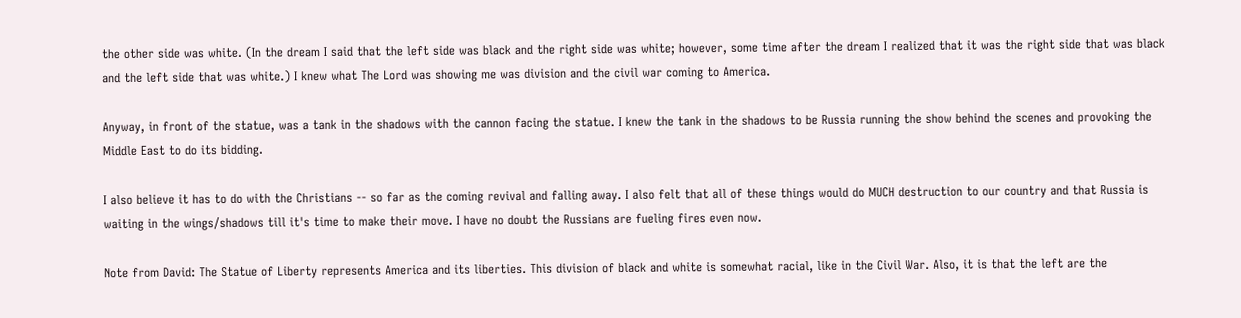the other side was white. (In the dream I said that the left side was black and the right side was white; however, some time after the dream I realized that it was the right side that was black and the left side that was white.) I knew what The Lord was showing me was division and the civil war coming to America.

Anyway, in front of the statue, was a tank in the shadows with the cannon facing the statue. I knew the tank in the shadows to be Russia running the show behind the scenes and provoking the Middle East to do its bidding.

I also believe it has to do with the Christians -- so far as the coming revival and falling away. I also felt that all of these things would do MUCH destruction to our country and that Russia is waiting in the wings/shadows till it's time to make their move. I have no doubt the Russians are fueling fires even now.

Note from David: The Statue of Liberty represents America and its liberties. This division of black and white is somewhat racial, like in the Civil War. Also, it is that the left are the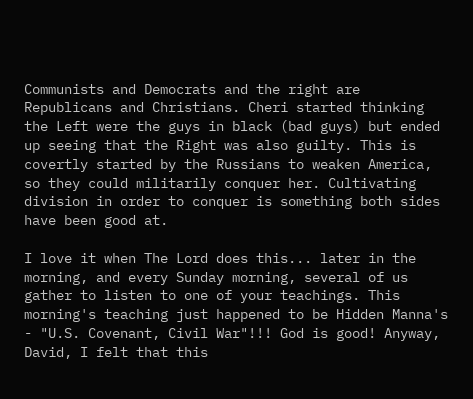Communists and Democrats and the right are Republicans and Christians. Cheri started thinking the Left were the guys in black (bad guys) but ended up seeing that the Right was also guilty. This is covertly started by the Russians to weaken America, so they could militarily conquer her. Cultivating division in order to conquer is something both sides have been good at.

I love it when The Lord does this... later in the morning, and every Sunday morning, several of us gather to listen to one of your teachings. This morning's teaching just happened to be Hidden Manna's - "U.S. Covenant, Civil War"!!! God is good! Anyway, David, I felt that this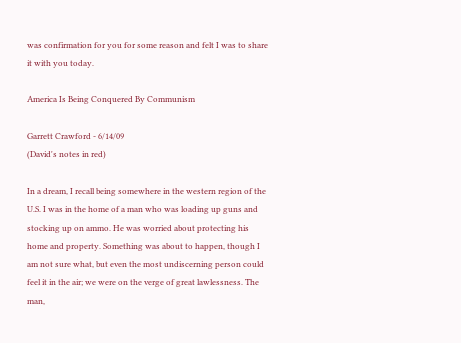was confirmation for you for some reason and felt I was to share it with you today.

America Is Being Conquered By Communism

Garrett Crawford - 6/14/09
(David's notes in red)

In a dream, I recall being somewhere in the western region of the U.S. I was in the home of a man who was loading up guns and stocking up on ammo. He was worried about protecting his home and property. Something was about to happen, though I am not sure what, but even the most undiscerning person could feel it in the air; we were on the verge of great lawlessness. The man,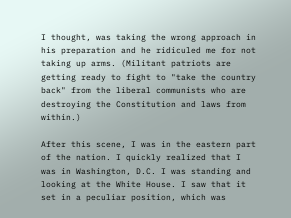I thought, was taking the wrong approach in his preparation and he ridiculed me for not taking up arms. (Militant patriots are getting ready to fight to "take the country back" from the liberal communists who are destroying the Constitution and laws from within.)

After this scene, I was in the eastern part of the nation. I quickly realized that I was in Washington, D.C. I was standing and looking at the White House. I saw that it set in a peculiar position, which was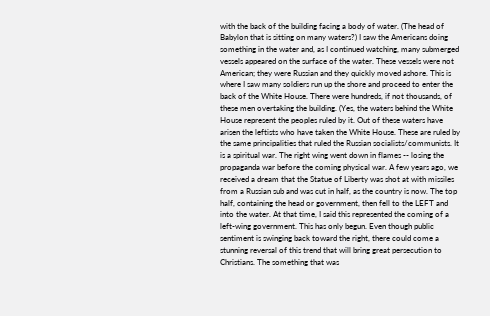with the back of the building facing a body of water. (The head of Babylon that is sitting on many waters?) I saw the Americans doing something in the water and, as I continued watching, many submerged vessels appeared on the surface of the water. These vessels were not American; they were Russian and they quickly moved ashore. This is where I saw many soldiers run up the shore and proceed to enter the back of the White House. There were hundreds, if not thousands, of these men overtaking the building. (Yes, the waters behind the White House represent the peoples ruled by it. Out of these waters have arisen the leftists who have taken the White House. These are ruled by the same principalities that ruled the Russian socialists/communists. It is a spiritual war. The right wing went down in flames -- losing the propaganda war before the coming physical war. A few years ago, we received a dream that the Statue of Liberty was shot at with missiles from a Russian sub and was cut in half, as the country is now. The top half, containing the head or government, then fell to the LEFT and into the water. At that time, I said this represented the coming of a left-wing government. This has only begun. Even though public sentiment is swinging back toward the right, there could come a stunning reversal of this trend that will bring great persecution to Christians. The something that was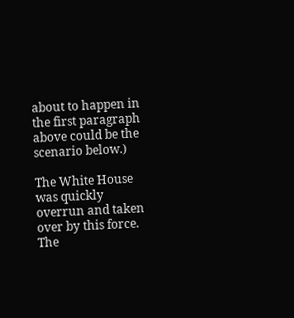about to happen in the first paragraph above could be the scenario below.)

The White House was quickly overrun and taken over by this force. The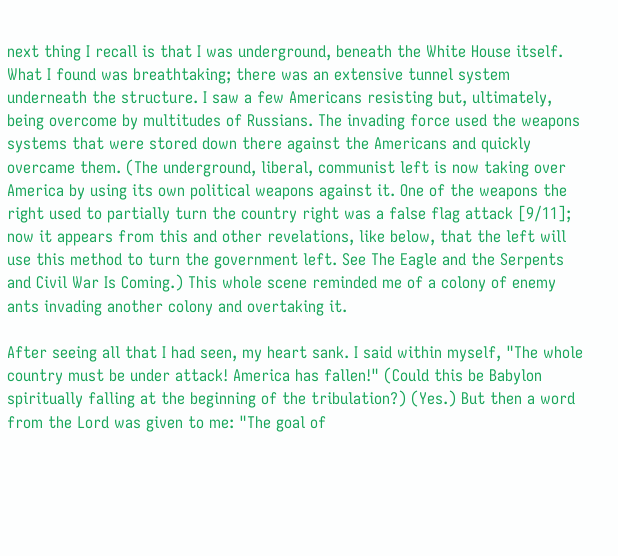next thing I recall is that I was underground, beneath the White House itself. What I found was breathtaking; there was an extensive tunnel system underneath the structure. I saw a few Americans resisting but, ultimately, being overcome by multitudes of Russians. The invading force used the weapons systems that were stored down there against the Americans and quickly overcame them. (The underground, liberal, communist left is now taking over America by using its own political weapons against it. One of the weapons the right used to partially turn the country right was a false flag attack [9/11]; now it appears from this and other revelations, like below, that the left will use this method to turn the government left. See The Eagle and the Serpents and Civil War Is Coming.) This whole scene reminded me of a colony of enemy ants invading another colony and overtaking it.

After seeing all that I had seen, my heart sank. I said within myself, "The whole country must be under attack! America has fallen!" (Could this be Babylon spiritually falling at the beginning of the tribulation?) (Yes.) But then a word from the Lord was given to me: "The goal of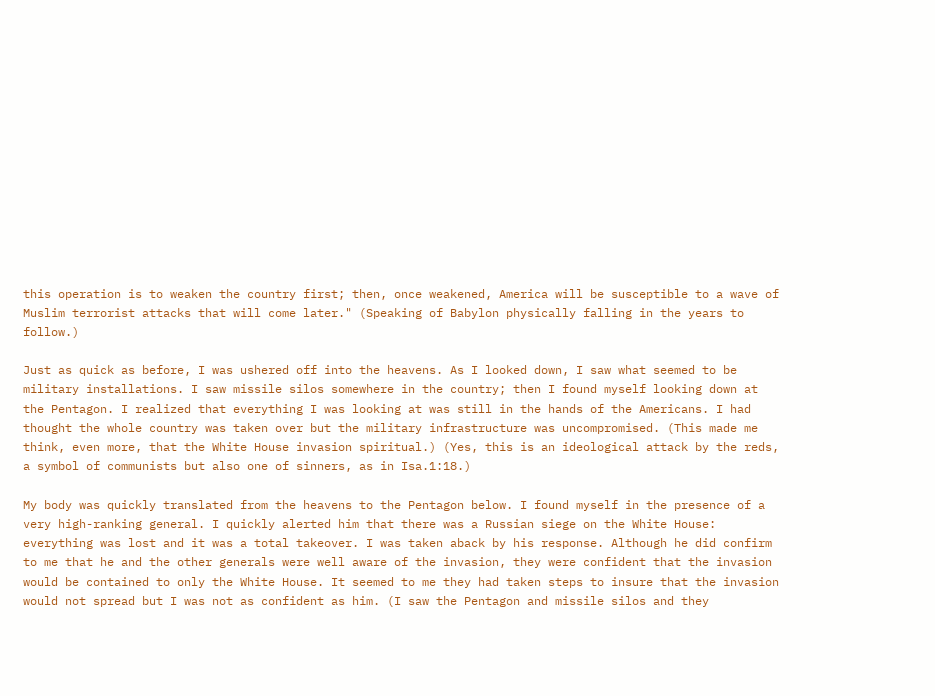this operation is to weaken the country first; then, once weakened, America will be susceptible to a wave of Muslim terrorist attacks that will come later." (Speaking of Babylon physically falling in the years to follow.)

Just as quick as before, I was ushered off into the heavens. As I looked down, I saw what seemed to be military installations. I saw missile silos somewhere in the country; then I found myself looking down at the Pentagon. I realized that everything I was looking at was still in the hands of the Americans. I had thought the whole country was taken over but the military infrastructure was uncompromised. (This made me think, even more, that the White House invasion spiritual.) (Yes, this is an ideological attack by the reds, a symbol of communists but also one of sinners, as in Isa.1:18.)

My body was quickly translated from the heavens to the Pentagon below. I found myself in the presence of a very high-ranking general. I quickly alerted him that there was a Russian siege on the White House: everything was lost and it was a total takeover. I was taken aback by his response. Although he did confirm to me that he and the other generals were well aware of the invasion, they were confident that the invasion would be contained to only the White House. It seemed to me they had taken steps to insure that the invasion would not spread but I was not as confident as him. (I saw the Pentagon and missile silos and they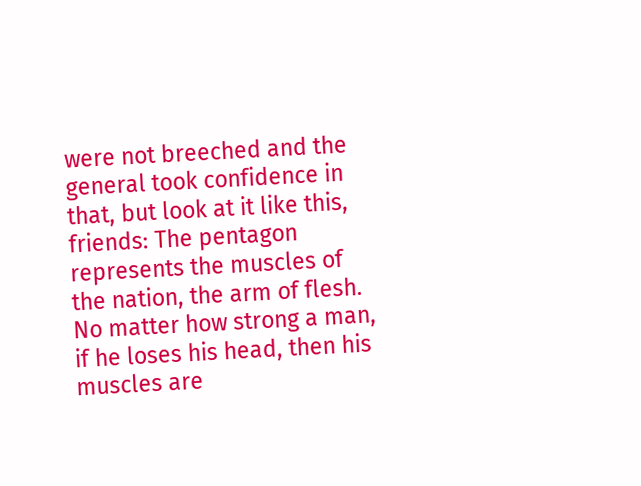were not breeched and the general took confidence in that, but look at it like this, friends: The pentagon represents the muscles of the nation, the arm of flesh. No matter how strong a man, if he loses his head, then his muscles are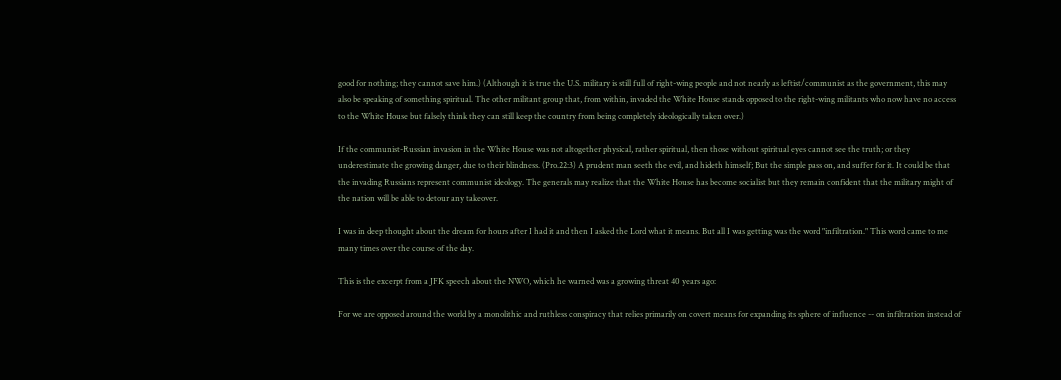good for nothing; they cannot save him.) (Although it is true the U.S. military is still full of right-wing people and not nearly as leftist/communist as the government, this may also be speaking of something spiritual. The other militant group that, from within, invaded the White House stands opposed to the right-wing militants who now have no access to the White House but falsely think they can still keep the country from being completely ideologically taken over.)

If the communist-Russian invasion in the White House was not altogether physical, rather spiritual, then those without spiritual eyes cannot see the truth; or they underestimate the growing danger, due to their blindness. (Pro.22:3) A prudent man seeth the evil, and hideth himself; But the simple pass on, and suffer for it. It could be that the invading Russians represent communist ideology. The generals may realize that the White House has become socialist but they remain confident that the military might of the nation will be able to detour any takeover.

I was in deep thought about the dream for hours after I had it and then I asked the Lord what it means. But all I was getting was the word "infiltration." This word came to me many times over the course of the day.

This is the excerpt from a JFK speech about the NWO, which he warned was a growing threat 40 years ago:

For we are opposed around the world by a monolithic and ruthless conspiracy that relies primarily on covert means for expanding its sphere of influence -- on infiltration instead of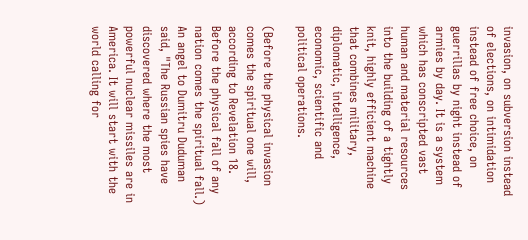invasion, on subversion instead of elections, on intimidation instead of free choice, on guerrillas by night instead of armies by day. It is a system which has conscripted vast human and material resources into the building of a tightly knit, highly efficient machine that combines military, diplomatic, intelligence, economic, scientific and political operations.

(Before the physical invasion comes the spiritual one will, according to Revelation 18. Before the physical fall of any nation comes the spiritual fall.) An angel to Dumitru Duduman said, "The Russian spies have discovered where the most powerful nuclear missiles are in America. It will start with the world calling for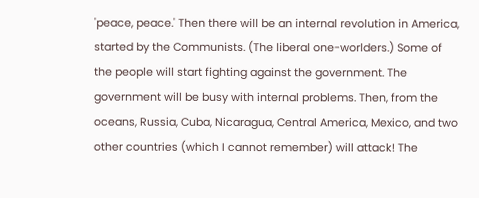'peace, peace.' Then there will be an internal revolution in America, started by the Communists. (The liberal one-worlders.) Some of the people will start fighting against the government. The government will be busy with internal problems. Then, from the oceans, Russia, Cuba, Nicaragua, Central America, Mexico, and two other countries (which I cannot remember) will attack! The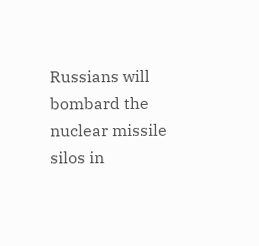Russians will bombard the nuclear missile silos in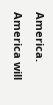America. America will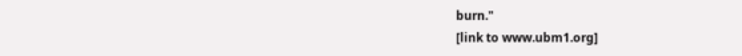burn."
[link to www.ubm1.org]